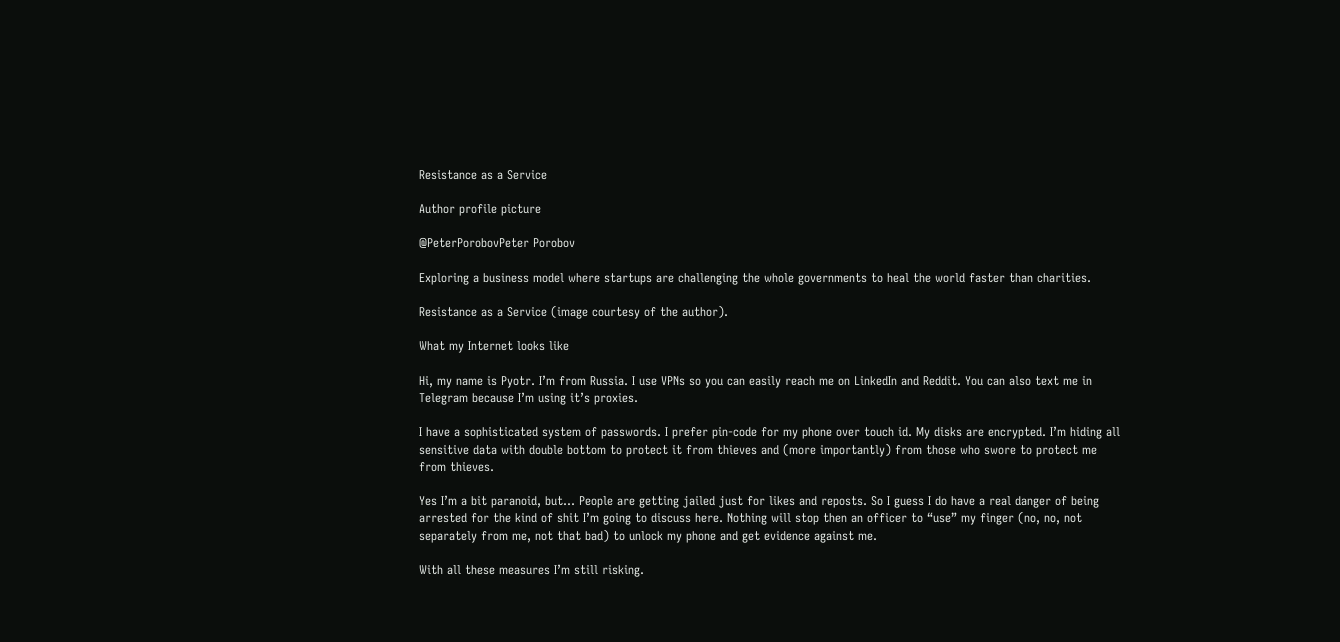Resistance as a Service

Author profile picture

@PeterPorobovPeter Porobov

Exploring a business model where startups are challenging the whole governments to heal the world faster than charities.

Resistance as a Service (image courtesy of the author).

What my Internet looks like

Hi, my name is Pyotr. I’m from Russia. I use VPNs so you can easily reach me on LinkedIn and Reddit. You can also text me in Telegram because I’m using it’s proxies.

I have a sophisticated system of passwords. I prefer pin-code for my phone over touch id. My disks are encrypted. I’m hiding all sensitive data with double bottom to protect it from thieves and (more importantly) from those who swore to protect me from thieves.

Yes I’m a bit paranoid, but… People are getting jailed just for likes and reposts. So I guess I do have a real danger of being arrested for the kind of shit I’m going to discuss here. Nothing will stop then an officer to “use” my finger (no, no, not separately from me, not that bad) to unlock my phone and get evidence against me.

With all these measures I’m still risking.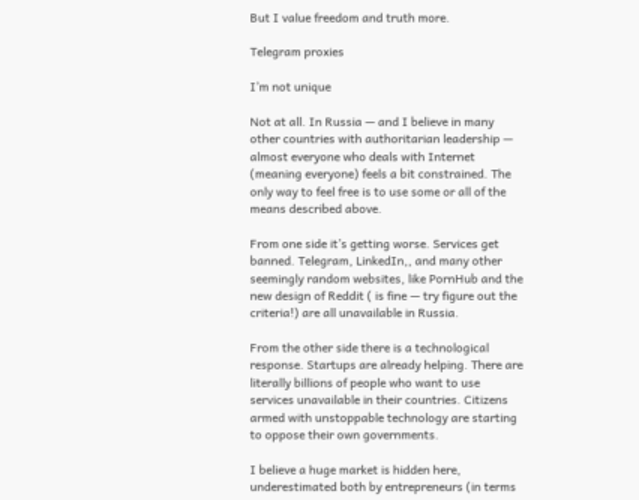But I value freedom and truth more.

Telegram proxies

I’m not unique

Not at all. In Russia — and I believe in many other countries with authoritarian leadership — almost everyone who deals with Internet (meaning everyone) feels a bit constrained. The only way to feel free is to use some or all of the means described above.

From one side it’s getting worse. Services get banned. Telegram, LinkedIn,, and many other seemingly random websites, like PornHub and the new design of Reddit ( is fine — try figure out the criteria!) are all unavailable in Russia.

From the other side there is a technological response. Startups are already helping. There are literally billions of people who want to use services unavailable in their countries. Citizens armed with unstoppable technology are starting to oppose their own governments.

I believe a huge market is hidden here, underestimated both by entrepreneurs (in terms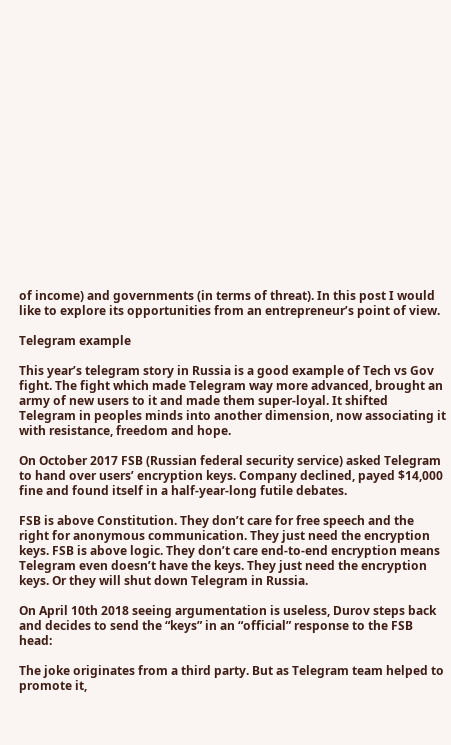of income) and governments (in terms of threat). In this post I would like to explore its opportunities from an entrepreneur’s point of view.

Telegram example

This year’s telegram story in Russia is a good example of Tech vs Gov fight. The fight which made Telegram way more advanced, brought an army of new users to it and made them super-loyal. It shifted Telegram in peoples minds into another dimension, now associating it with resistance, freedom and hope.

On October 2017 FSB (Russian federal security service) asked Telegram to hand over users’ encryption keys. Company declined, payed $14,000 fine and found itself in a half-year-long futile debates.

FSB is above Constitution. They don’t care for free speech and the right for anonymous communication. They just need the encryption keys. FSB is above logic. They don’t care end-to-end encryption means Telegram even doesn’t have the keys. They just need the encryption keys. Or they will shut down Telegram in Russia.

On April 10th 2018 seeing argumentation is useless, Durov steps back and decides to send the “keys” in an “official” response to the FSB head:

The joke originates from a third party. But as Telegram team helped to promote it,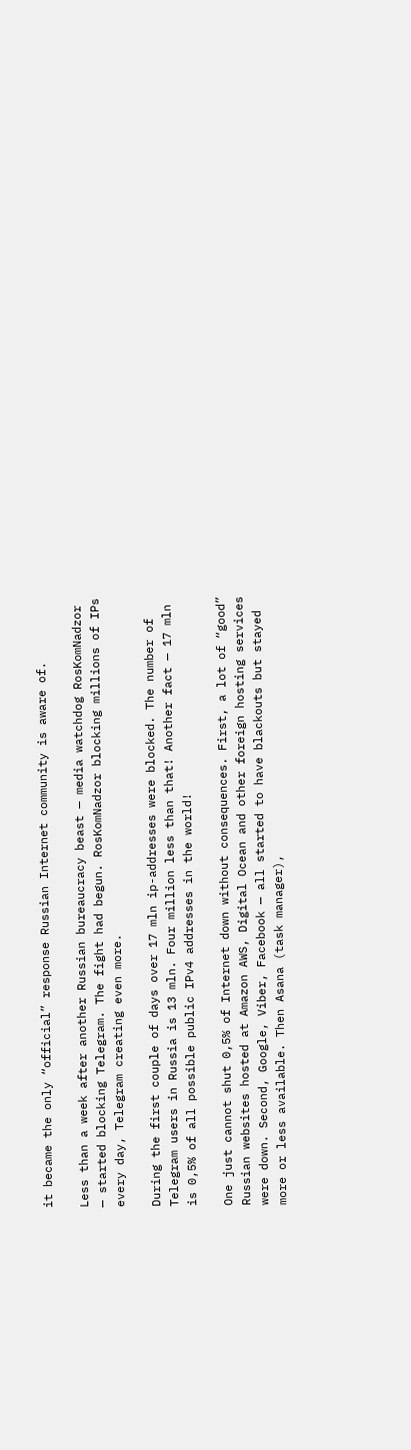it became the only “official” response Russian Internet community is aware of.

Less than a week after another Russian bureaucracy beast — media watchdog RosKomNadzor — started blocking Telegram. The fight had begun. RosKomNadzor blocking millions of IPs every day, Telegram creating even more.

During the first couple of days over 17 mln ip-addresses were blocked. The number of Telegram users in Russia is 13 mln. Four million less than that! Another fact — 17 mln is 0,5% of all possible public IPv4 addresses in the world!

One just cannot shut 0,5% of Internet down without consequences. First, a lot of “good” Russian websites hosted at Amazon AWS, Digital Ocean and other foreign hosting services were down. Second, Google, Viber, Facebook — all started to have blackouts but stayed more or less available. Then Asana (task manager),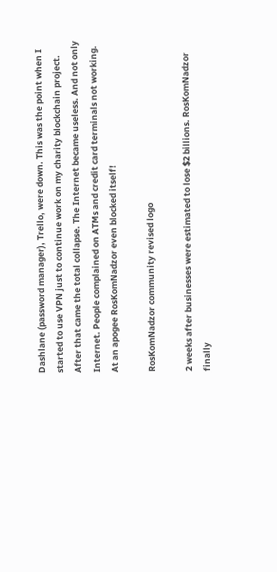Dashlane (password manager), Trello, were down. This was the point when I started to use VPN just to continue work on my charity blockchain project. After that came the total collapse. The Internet became useless. And not only Internet. People complained on ATMs and credit card terminals not working. At an apogee RosKomNadzor even blocked itself!

RosKomNadzor community revised logo

2 weeks after businesses were estimated to lose $2 billions. RosKomNadzor finally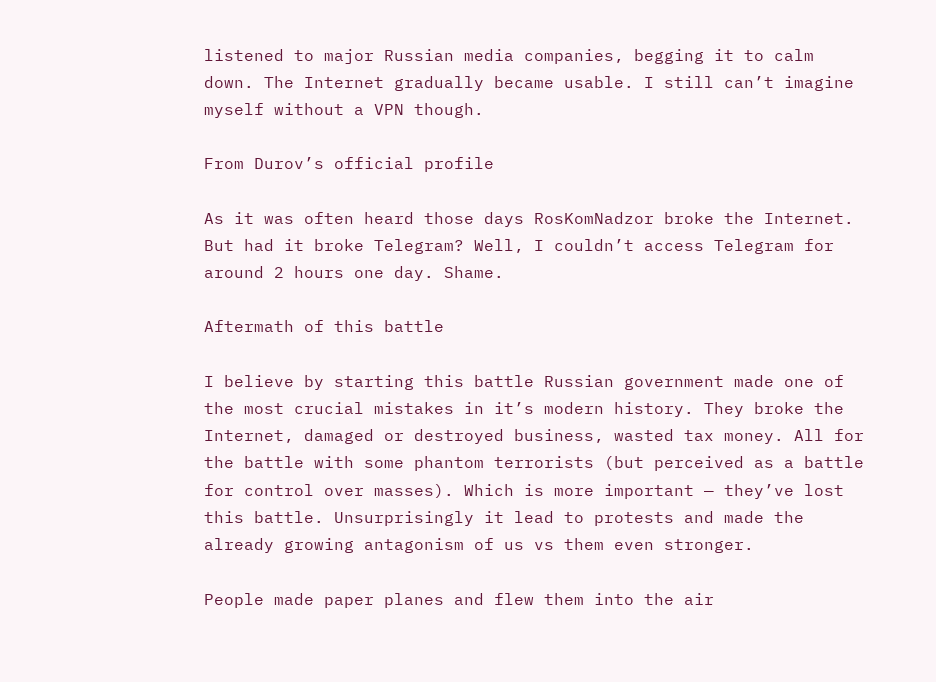listened to major Russian media companies, begging it to calm down. The Internet gradually became usable. I still can’t imagine myself without a VPN though.

From Durov’s official profile

As it was often heard those days RosKomNadzor broke the Internet. But had it broke Telegram? Well, I couldn’t access Telegram for around 2 hours one day. Shame.

Aftermath of this battle

I believe by starting this battle Russian government made one of the most crucial mistakes in it’s modern history. They broke the Internet, damaged or destroyed business, wasted tax money. All for the battle with some phantom terrorists (but perceived as a battle for control over masses). Which is more important — they’ve lost this battle. Unsurprisingly it lead to protests and made the already growing antagonism of us vs them even stronger.

People made paper planes and flew them into the air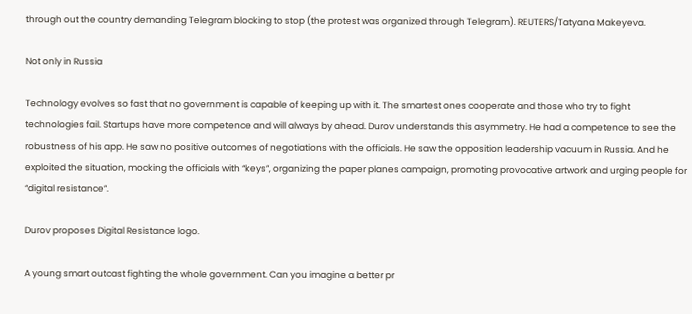through out the country demanding Telegram blocking to stop (the protest was organized through Telegram). REUTERS/Tatyana Makeyeva.

Not only in Russia

Technology evolves so fast that no government is capable of keeping up with it. The smartest ones cooperate and those who try to fight technologies fail. Startups have more competence and will always by ahead. Durov understands this asymmetry. He had a competence to see the robustness of his app. He saw no positive outcomes of negotiations with the officials. He saw the opposition leadership vacuum in Russia. And he exploited the situation, mocking the officials with “keys”, organizing the paper planes campaign, promoting provocative artwork and urging people for “digital resistance”.

Durov proposes Digital Resistance logo.

A young smart outcast fighting the whole government. Can you imagine a better pr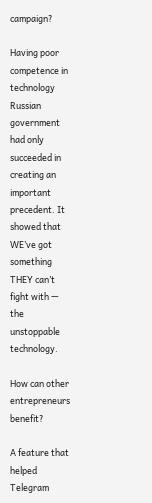campaign?

Having poor competence in technology Russian government had only succeeded in creating an important precedent. It showed that WE’ve got something THEY can’t fight with — the unstoppable technology.

How can other entrepreneurs benefit?

A feature that helped Telegram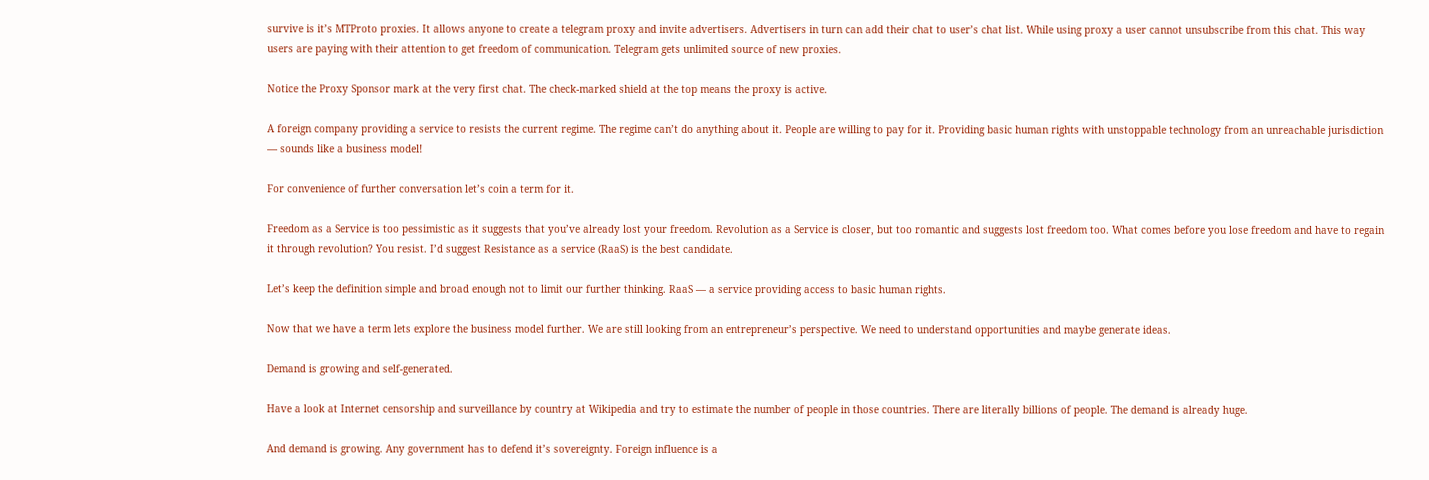survive is it’s MTProto proxies. It allows anyone to create a telegram proxy and invite advertisers. Advertisers in turn can add their chat to user’s chat list. While using proxy a user cannot unsubscribe from this chat. This way users are paying with their attention to get freedom of communication. Telegram gets unlimited source of new proxies.

Notice the Proxy Sponsor mark at the very first chat. The check-marked shield at the top means the proxy is active.

A foreign company providing a service to resists the current regime. The regime can’t do anything about it. People are willing to pay for it. Providing basic human rights with unstoppable technology from an unreachable jurisdiction — sounds like a business model!

For convenience of further conversation let’s coin a term for it.

Freedom as a Service is too pessimistic as it suggests that you’ve already lost your freedom. Revolution as a Service is closer, but too romantic and suggests lost freedom too. What comes before you lose freedom and have to regain it through revolution? You resist. I’d suggest Resistance as a service (RaaS) is the best candidate.

Let’s keep the definition simple and broad enough not to limit our further thinking. RaaS — a service providing access to basic human rights.

Now that we have a term lets explore the business model further. We are still looking from an entrepreneur’s perspective. We need to understand opportunities and maybe generate ideas.

Demand is growing and self-generated.

Have a look at Internet censorship and surveillance by country at Wikipedia and try to estimate the number of people in those countries. There are literally billions of people. The demand is already huge.

And demand is growing. Any government has to defend it’s sovereignty. Foreign influence is a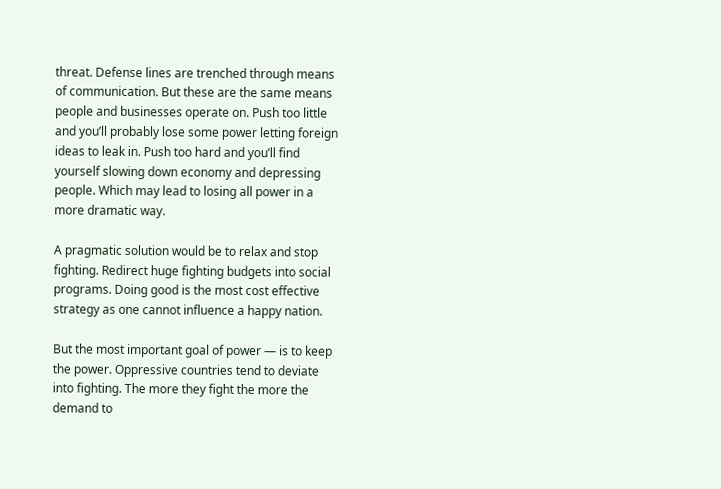threat. Defense lines are trenched through means of communication. But these are the same means people and businesses operate on. Push too little and you’ll probably lose some power letting foreign ideas to leak in. Push too hard and you’ll find yourself slowing down economy and depressing people. Which may lead to losing all power in a more dramatic way.

A pragmatic solution would be to relax and stop fighting. Redirect huge fighting budgets into social programs. Doing good is the most cost effective strategy as one cannot influence a happy nation.

But the most important goal of power — is to keep the power. Oppressive countries tend to deviate into fighting. The more they fight the more the demand to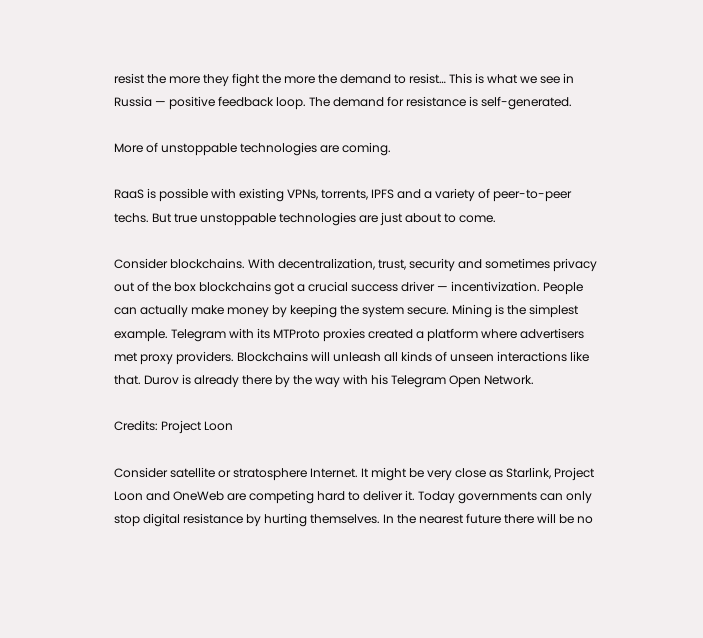resist the more they fight the more the demand to resist… This is what we see in Russia — positive feedback loop. The demand for resistance is self-generated.

More of unstoppable technologies are coming.

RaaS is possible with existing VPNs, torrents, IPFS and a variety of peer-to-peer techs. But true unstoppable technologies are just about to come.

Consider blockchains. With decentralization, trust, security and sometimes privacy out of the box blockchains got a crucial success driver — incentivization. People can actually make money by keeping the system secure. Mining is the simplest example. Telegram with its MTProto proxies created a platform where advertisers met proxy providers. Blockchains will unleash all kinds of unseen interactions like that. Durov is already there by the way with his Telegram Open Network.

Credits: Project Loon

Consider satellite or stratosphere Internet. It might be very close as Starlink, Project Loon and OneWeb are competing hard to deliver it. Today governments can only stop digital resistance by hurting themselves. In the nearest future there will be no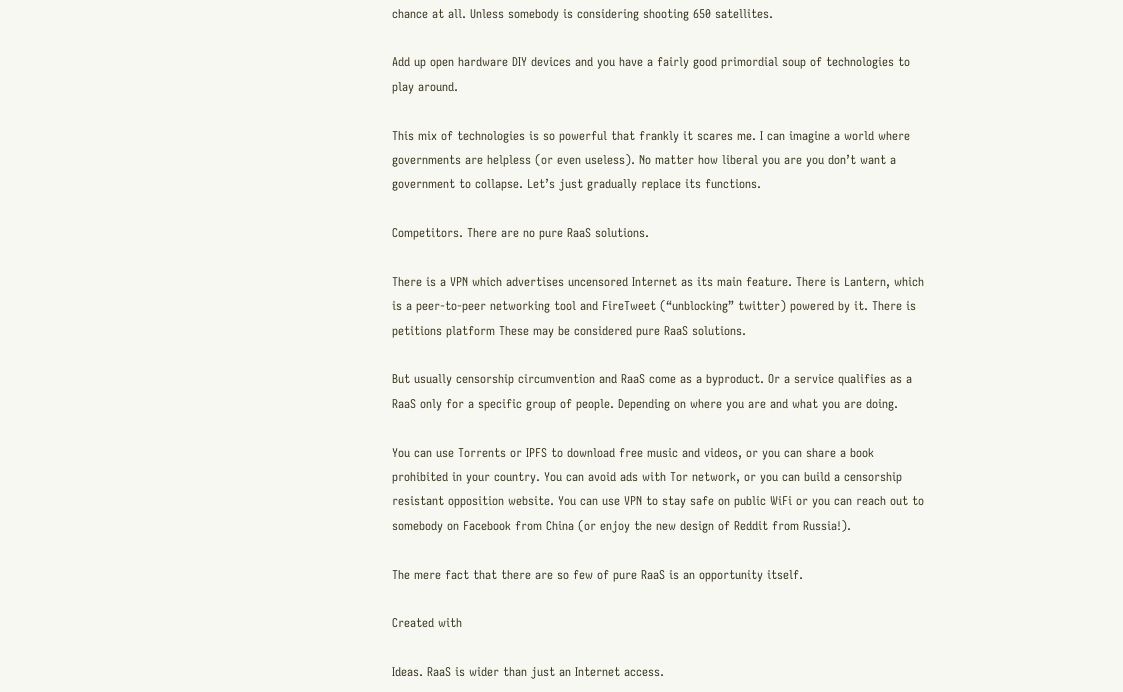chance at all. Unless somebody is considering shooting 650 satellites.

Add up open hardware DIY devices and you have a fairly good primordial soup of technologies to play around.

This mix of technologies is so powerful that frankly it scares me. I can imagine a world where governments are helpless (or even useless). No matter how liberal you are you don’t want a government to collapse. Let’s just gradually replace its functions.

Competitors. There are no pure RaaS solutions.

There is a VPN which advertises uncensored Internet as its main feature. There is Lantern, which is a peer-to-peer networking tool and FireTweet (“unblocking” twitter) powered by it. There is petitions platform These may be considered pure RaaS solutions.

But usually censorship circumvention and RaaS come as a byproduct. Or a service qualifies as a RaaS only for a specific group of people. Depending on where you are and what you are doing.

You can use Torrents or IPFS to download free music and videos, or you can share a book prohibited in your country. You can avoid ads with Tor network, or you can build a censorship resistant opposition website. You can use VPN to stay safe on public WiFi or you can reach out to somebody on Facebook from China (or enjoy the new design of Reddit from Russia!).

The mere fact that there are so few of pure RaaS is an opportunity itself.

Created with

Ideas. RaaS is wider than just an Internet access.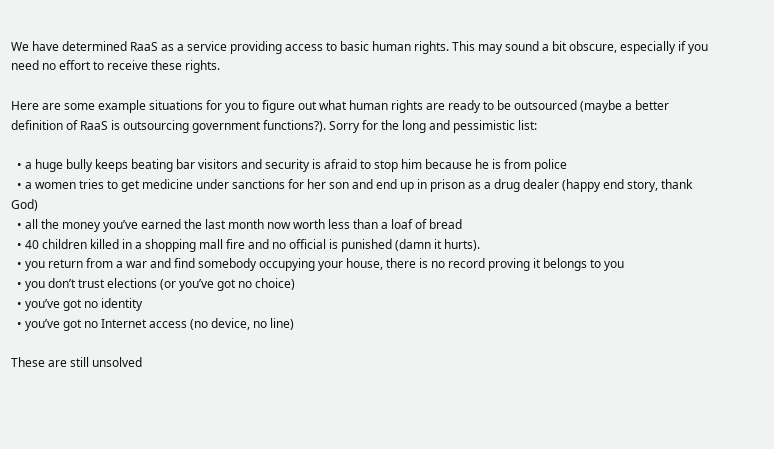We have determined RaaS as a service providing access to basic human rights. This may sound a bit obscure, especially if you need no effort to receive these rights.

Here are some example situations for you to figure out what human rights are ready to be outsourced (maybe a better definition of RaaS is outsourcing government functions?). Sorry for the long and pessimistic list:

  • a huge bully keeps beating bar visitors and security is afraid to stop him because he is from police
  • a women tries to get medicine under sanctions for her son and end up in prison as a drug dealer (happy end story, thank God)
  • all the money you’ve earned the last month now worth less than a loaf of bread
  • 40 children killed in a shopping mall fire and no official is punished (damn it hurts).
  • you return from a war and find somebody occupying your house, there is no record proving it belongs to you
  • you don’t trust elections (or you’ve got no choice)
  • you’ve got no identity
  • you’ve got no Internet access (no device, no line)

These are still unsolved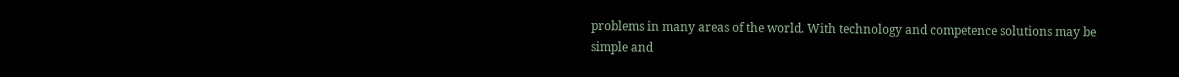problems in many areas of the world. With technology and competence solutions may be simple and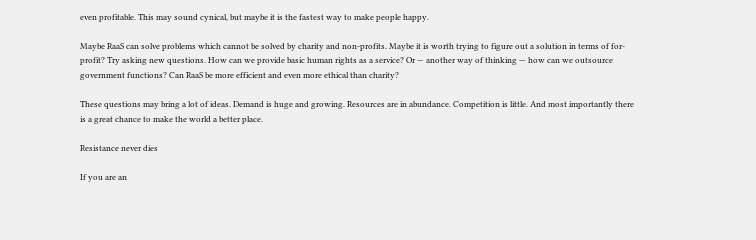even profitable. This may sound cynical, but maybe it is the fastest way to make people happy.

Maybe RaaS can solve problems which cannot be solved by charity and non-profits. Maybe it is worth trying to figure out a solution in terms of for-profit? Try asking new questions. How can we provide basic human rights as a service? Or — another way of thinking — how can we outsource government functions? Can RaaS be more efficient and even more ethical than charity?

These questions may bring a lot of ideas. Demand is huge and growing. Resources are in abundance. Competition is little. And most importantly there is a great chance to make the world a better place.

Resistance never dies

If you are an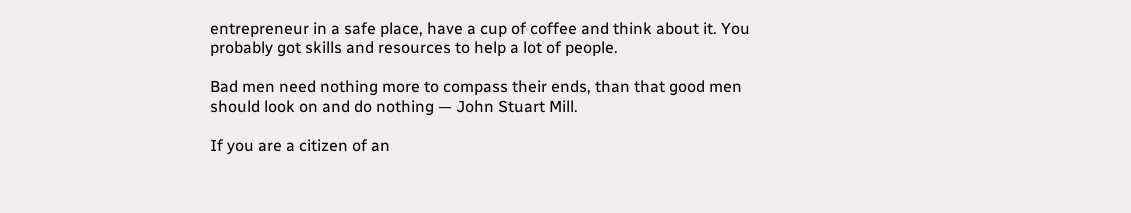entrepreneur in a safe place, have a cup of coffee and think about it. You probably got skills and resources to help a lot of people.

Bad men need nothing more to compass their ends, than that good men should look on and do nothing — John Stuart Mill.

If you are a citizen of an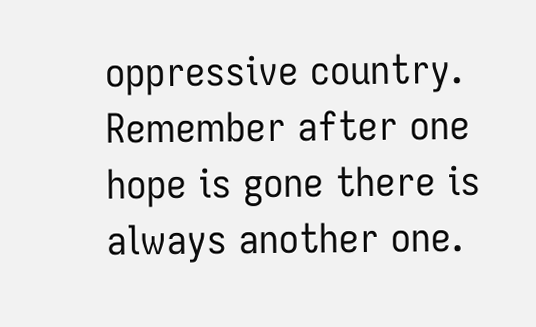oppressive country. Remember after one hope is gone there is always another one.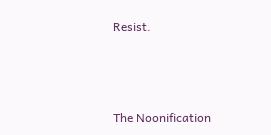Resist.



The Noonification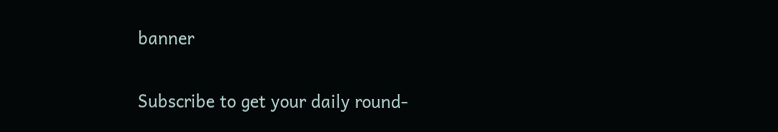banner

Subscribe to get your daily round-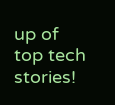up of top tech stories!